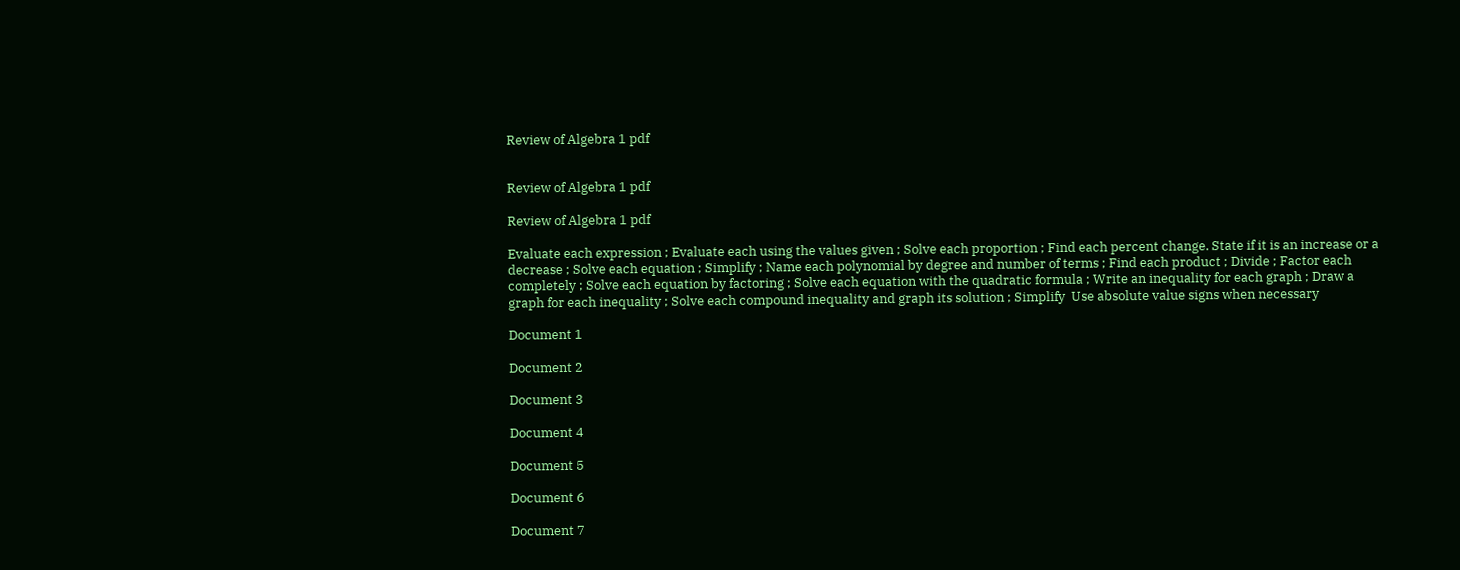Review of Algebra 1 pdf


Review of Algebra 1 pdf

Review of Algebra 1 pdf

Evaluate each expression ; Evaluate each using the values given ; Solve each proportion ; Find each percent change. State if it is an increase or a decrease ; Solve each equation ; Simplify ; Name each polynomial by degree and number of terms ; Find each product ; Divide ; Factor each completely ; Solve each equation by factoring ; Solve each equation with the quadratic formula ; Write an inequality for each graph ; Draw a graph for each inequality ; Solve each compound inequality and graph its solution ; Simplify  Use absolute value signs when necessary

Document 1

Document 2

Document 3

Document 4

Document 5

Document 6

Document 7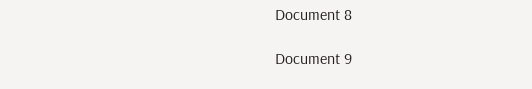Document 8

Document 9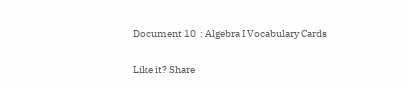Document 10  : Algebra I Vocabulary Cards

Like it? Share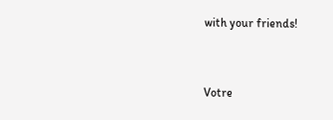with your friends!



Votre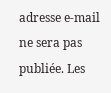adresse e-mail ne sera pas publiée. Les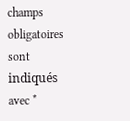champs obligatoires sont indiqués avec *